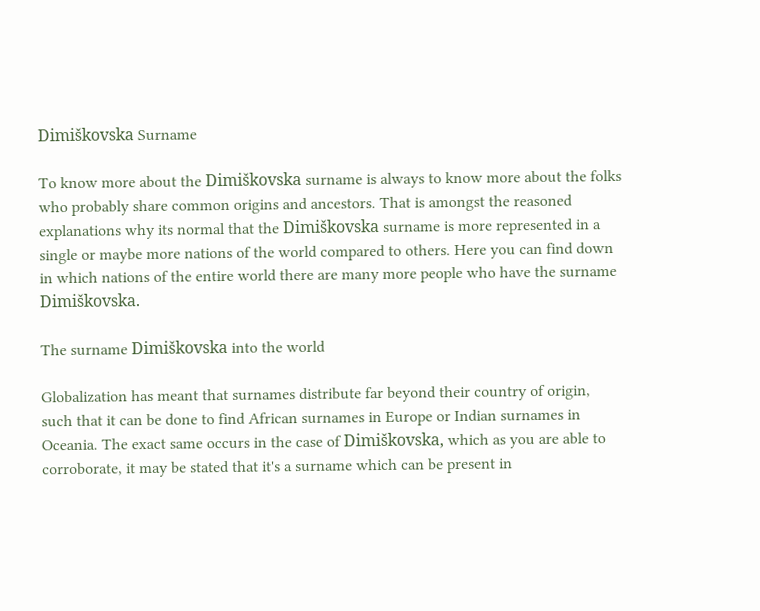Dimiškovska Surname

To know more about the Dimiškovska surname is always to know more about the folks who probably share common origins and ancestors. That is amongst the reasoned explanations why its normal that the Dimiškovska surname is more represented in a single or maybe more nations of the world compared to others. Here you can find down in which nations of the entire world there are many more people who have the surname Dimiškovska.

The surname Dimiškovska into the world

Globalization has meant that surnames distribute far beyond their country of origin, such that it can be done to find African surnames in Europe or Indian surnames in Oceania. The exact same occurs in the case of Dimiškovska, which as you are able to corroborate, it may be stated that it's a surname which can be present in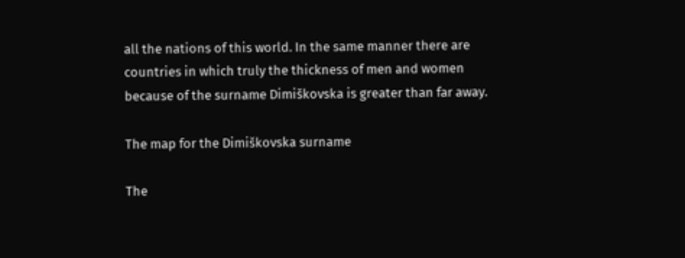all the nations of this world. In the same manner there are countries in which truly the thickness of men and women because of the surname Dimiškovska is greater than far away.

The map for the Dimiškovska surname

The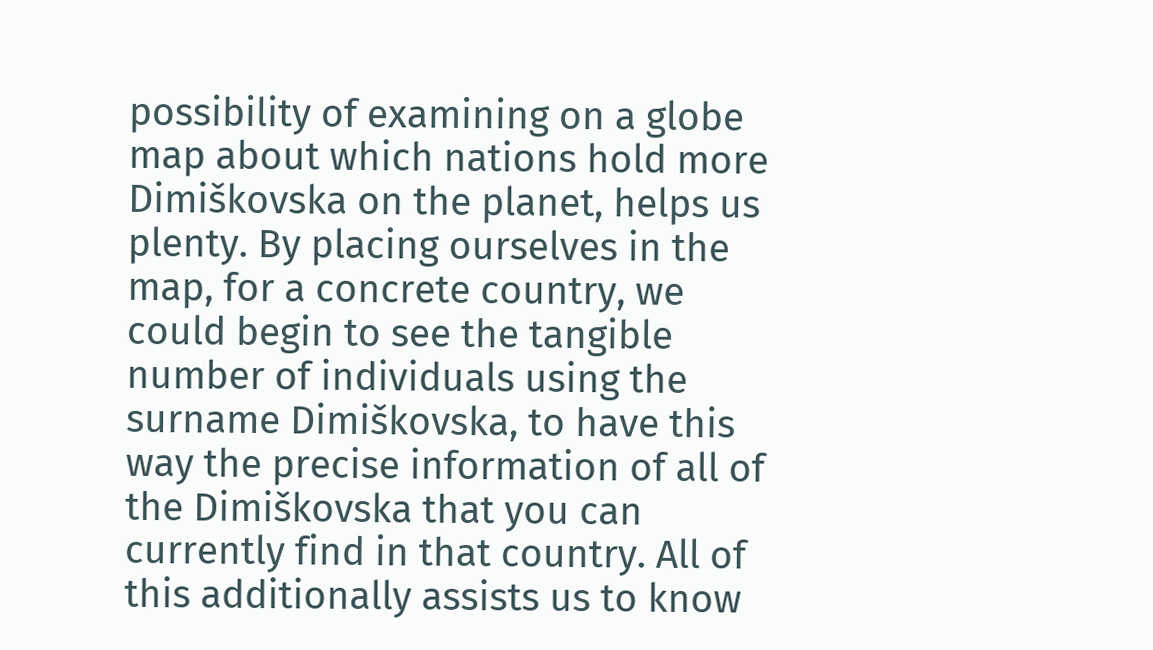possibility of examining on a globe map about which nations hold more Dimiškovska on the planet, helps us plenty. By placing ourselves in the map, for a concrete country, we could begin to see the tangible number of individuals using the surname Dimiškovska, to have this way the precise information of all of the Dimiškovska that you can currently find in that country. All of this additionally assists us to know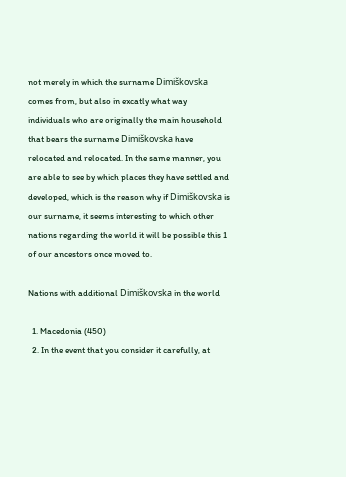not merely in which the surname Dimiškovska comes from, but also in excatly what way individuals who are originally the main household that bears the surname Dimiškovska have relocated and relocated. In the same manner, you are able to see by which places they have settled and developed, which is the reason why if Dimiškovska is our surname, it seems interesting to which other nations regarding the world it will be possible this 1 of our ancestors once moved to.

Nations with additional Dimiškovska in the world

  1. Macedonia (450)
  2. In the event that you consider it carefully, at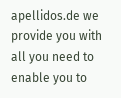apellidos.de we provide you with all you need to enable you to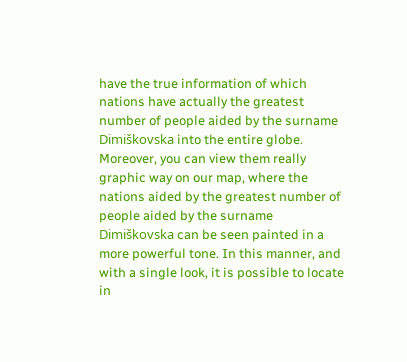have the true information of which nations have actually the greatest number of people aided by the surname Dimiškovska into the entire globe. Moreover, you can view them really graphic way on our map, where the nations aided by the greatest number of people aided by the surname Dimiškovska can be seen painted in a more powerful tone. In this manner, and with a single look, it is possible to locate in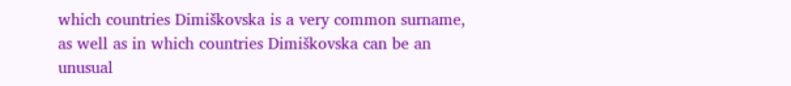which countries Dimiškovska is a very common surname, as well as in which countries Dimiškovska can be an unusual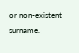or non-existent surname.